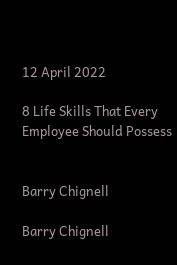12 April 2022

8 Life Skills That Every Employee Should Possess


Barry Chignell

Barry Chignell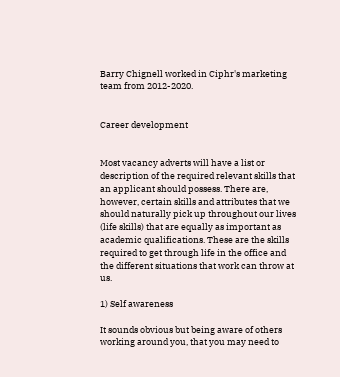Barry Chignell worked in Ciphr's marketing team from 2012-2020.


Career development


Most vacancy adverts will have a list or description of the required relevant skills that an applicant should possess. There are, however, certain skills and attributes that we should naturally pick up throughout our lives (life skills) that are equally as important as academic qualifications. These are the skills required to get through life in the office and the different situations that work can throw at us.

1) Self awareness

It sounds obvious but being aware of others working around you, that you may need to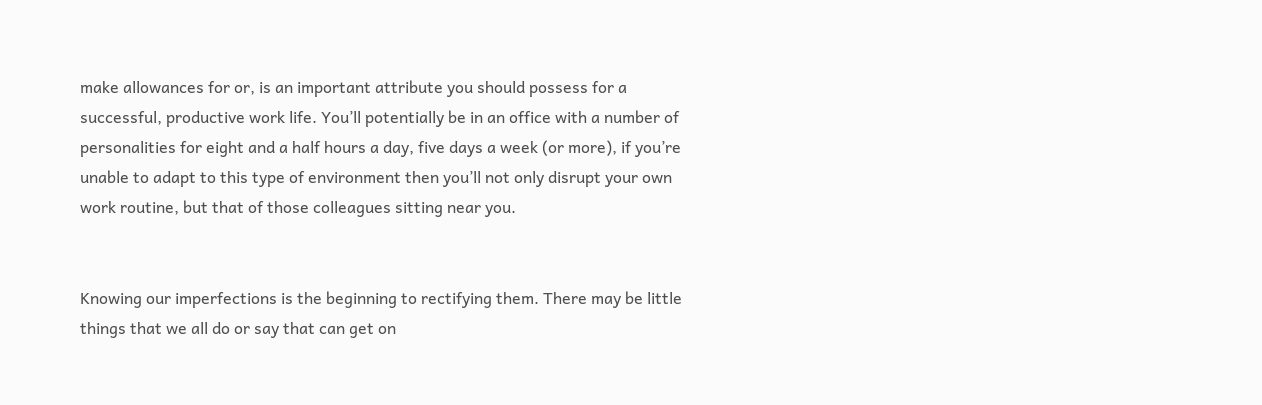make allowances for or, is an important attribute you should possess for a successful, productive work life. You’ll potentially be in an office with a number of personalities for eight and a half hours a day, five days a week (or more), if you’re unable to adapt to this type of environment then you’ll not only disrupt your own work routine, but that of those colleagues sitting near you.


Knowing our imperfections is the beginning to rectifying them. There may be little things that we all do or say that can get on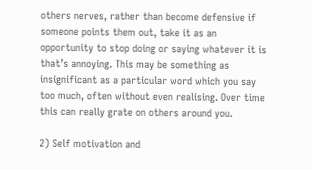others nerves, rather than become defensive if someone points them out, take it as an opportunity to stop doing or saying whatever it is that’s annoying. This may be something as insignificant as a particular word which you say too much, often without even realising. Over time this can really grate on others around you.

2) Self motivation and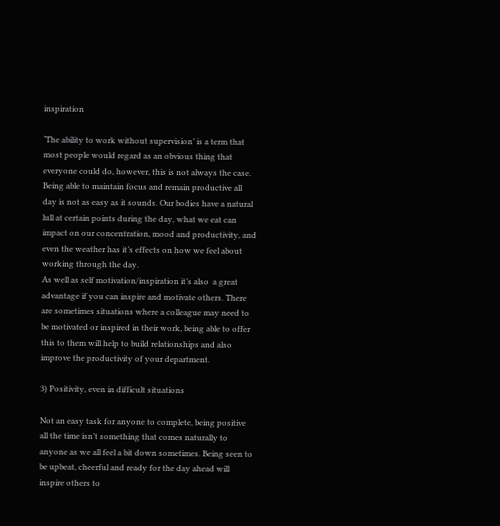inspiration

‘The ability to work without supervision’ is a term that most people would regard as an obvious thing that everyone could do, however, this is not always the case. Being able to maintain focus and remain productive all day is not as easy as it sounds. Our bodies have a natural lull at certain points during the day, what we eat can impact on our concentration, mood and productivity, and even the weather has it’s effects on how we feel about working through the day.
As well as self motivation/inspiration it’s also  a great advantage if you can inspire and motivate others. There are sometimes situations where a colleague may need to be motivated or inspired in their work, being able to offer this to them will help to build relationships and also improve the productivity of your department.

3) Positivity, even in difficult situations

Not an easy task for anyone to complete, being positive all the time isn’t something that comes naturally to anyone as we all feel a bit down sometimes. Being seen to be upbeat, cheerful and ready for the day ahead will inspire others to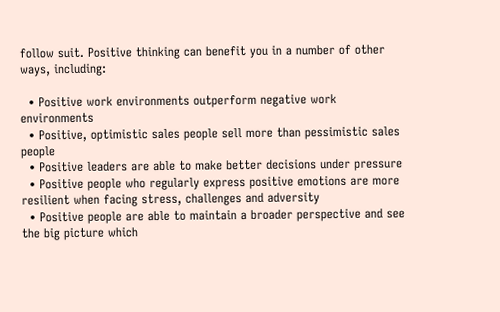follow suit. Positive thinking can benefit you in a number of other ways, including:

  • Positive work environments outperform negative work environments
  • Positive, optimistic sales people sell more than pessimistic sales people
  • Positive leaders are able to make better decisions under pressure
  • Positive people who regularly express positive emotions are more resilient when facing stress, challenges and adversity
  • Positive people are able to maintain a broader perspective and see the big picture which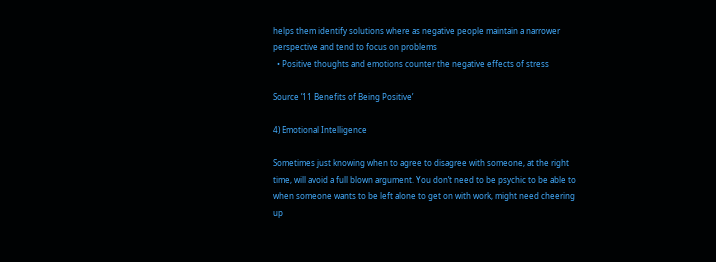helps them identify solutions where as negative people maintain a narrower perspective and tend to focus on problems
  • Positive thoughts and emotions counter the negative effects of stress

Source ’11 Benefits of Being Positive’

4) Emotional Intelligence

Sometimes just knowing when to agree to disagree with someone, at the right time, will avoid a full blown argument. You don’t need to be psychic to be able to when someone wants to be left alone to get on with work, might need cheering up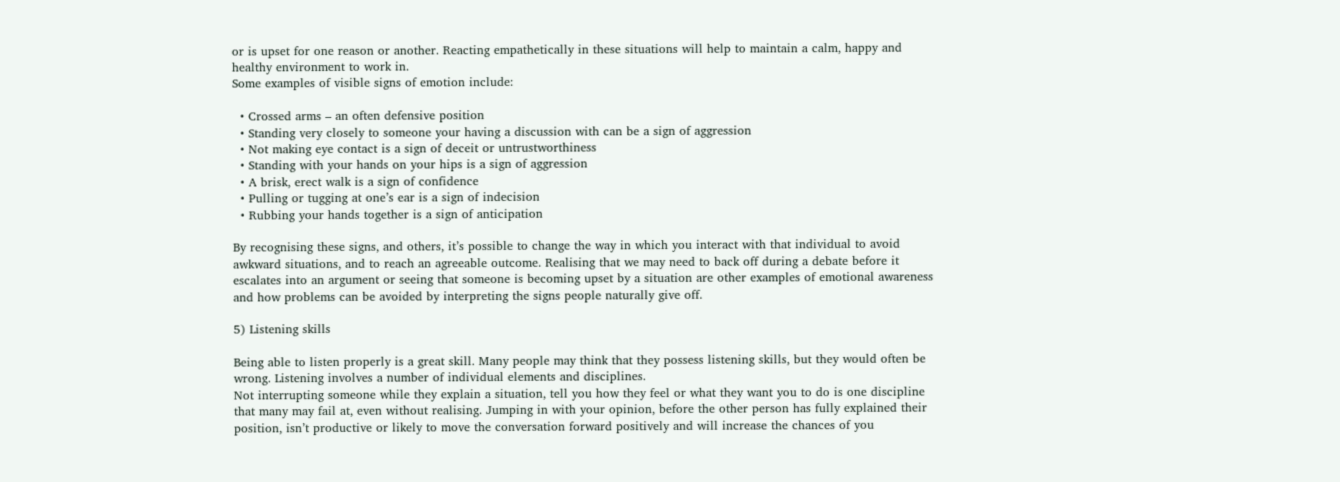or is upset for one reason or another. Reacting empathetically in these situations will help to maintain a calm, happy and healthy environment to work in.
Some examples of visible signs of emotion include:

  • Crossed arms – an often defensive position
  • Standing very closely to someone your having a discussion with can be a sign of aggression
  • Not making eye contact is a sign of deceit or untrustworthiness
  • Standing with your hands on your hips is a sign of aggression
  • A brisk, erect walk is a sign of confidence
  • Pulling or tugging at one’s ear is a sign of indecision
  • Rubbing your hands together is a sign of anticipation

By recognising these signs, and others, it’s possible to change the way in which you interact with that individual to avoid awkward situations, and to reach an agreeable outcome. Realising that we may need to back off during a debate before it escalates into an argument or seeing that someone is becoming upset by a situation are other examples of emotional awareness and how problems can be avoided by interpreting the signs people naturally give off.

5) Listening skills

Being able to listen properly is a great skill. Many people may think that they possess listening skills, but they would often be wrong. Listening involves a number of individual elements and disciplines.
Not interrupting someone while they explain a situation, tell you how they feel or what they want you to do is one discipline that many may fail at, even without realising. Jumping in with your opinion, before the other person has fully explained their position, isn’t productive or likely to move the conversation forward positively and will increase the chances of you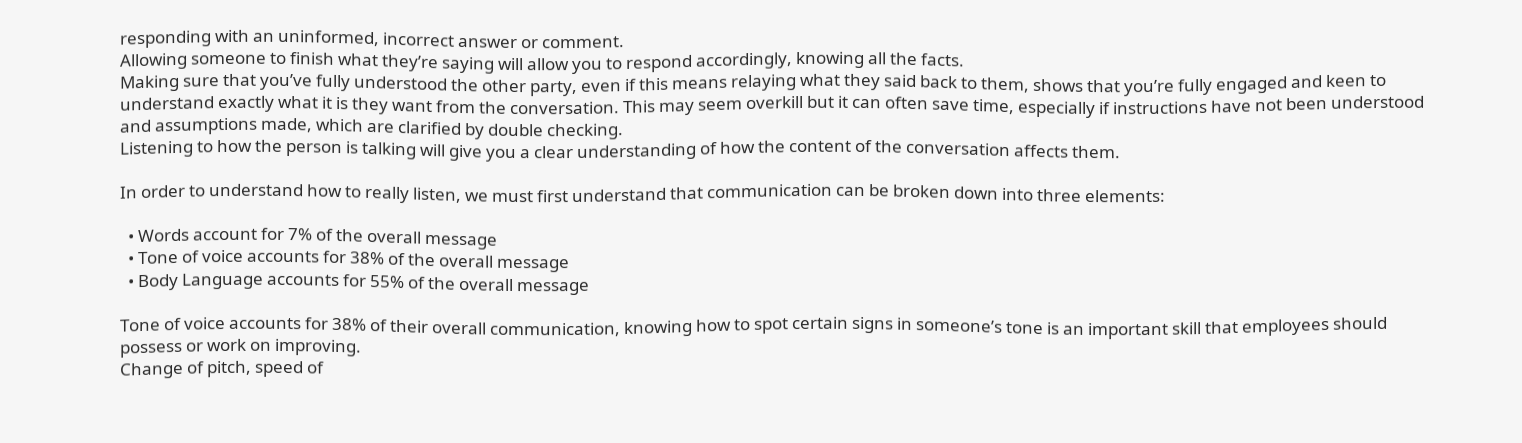responding with an uninformed, incorrect answer or comment.
Allowing someone to finish what they’re saying will allow you to respond accordingly, knowing all the facts.
Making sure that you’ve fully understood the other party, even if this means relaying what they said back to them, shows that you’re fully engaged and keen to understand exactly what it is they want from the conversation. This may seem overkill but it can often save time, especially if instructions have not been understood and assumptions made, which are clarified by double checking.
Listening to how the person is talking will give you a clear understanding of how the content of the conversation affects them.

In order to understand how to really listen, we must first understand that communication can be broken down into three elements:

  • Words account for 7% of the overall message
  • Tone of voice accounts for 38% of the overall message
  • Body Language accounts for 55% of the overall message

Tone of voice accounts for 38% of their overall communication, knowing how to spot certain signs in someone’s tone is an important skill that employees should possess or work on improving.
Change of pitch, speed of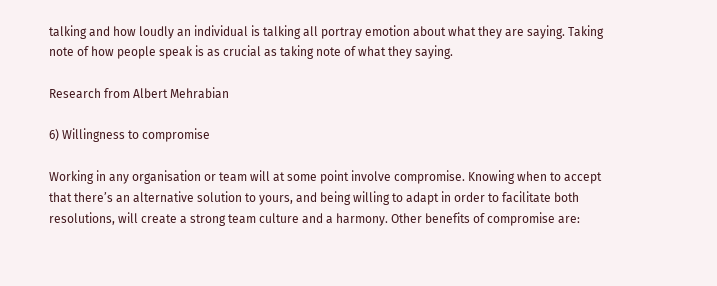talking and how loudly an individual is talking all portray emotion about what they are saying. Taking note of how people speak is as crucial as taking note of what they saying.

Research from Albert Mehrabian

6) Willingness to compromise

Working in any organisation or team will at some point involve compromise. Knowing when to accept that there’s an alternative solution to yours, and being willing to adapt in order to facilitate both resolutions, will create a strong team culture and a harmony. Other benefits of compromise are: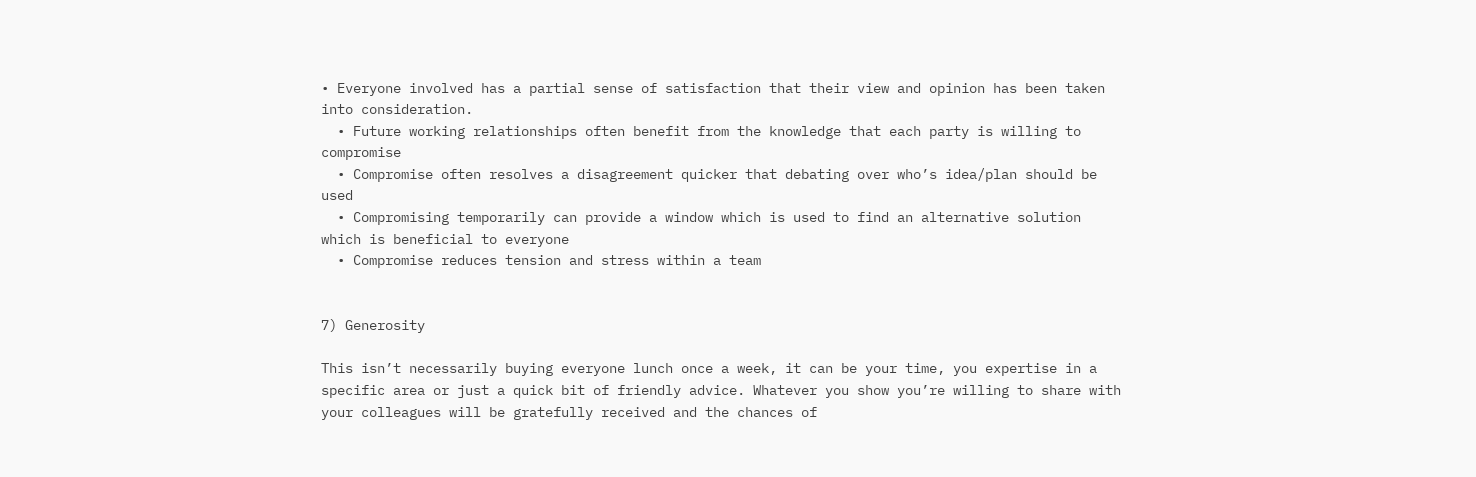• Everyone involved has a partial sense of satisfaction that their view and opinion has been taken into consideration.
  • Future working relationships often benefit from the knowledge that each party is willing to compromise
  • Compromise often resolves a disagreement quicker that debating over who’s idea/plan should be used
  • Compromising temporarily can provide a window which is used to find an alternative solution which is beneficial to everyone
  • Compromise reduces tension and stress within a team


7) Generosity

This isn’t necessarily buying everyone lunch once a week, it can be your time, you expertise in a specific area or just a quick bit of friendly advice. Whatever you show you’re willing to share with your colleagues will be gratefully received and the chances of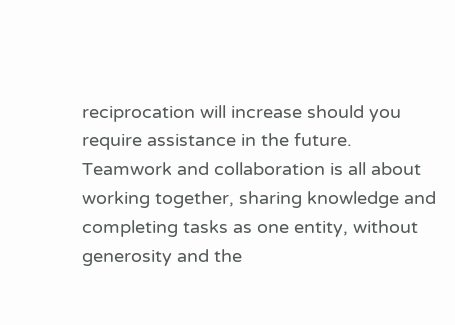reciprocation will increase should you require assistance in the future. Teamwork and collaboration is all about working together, sharing knowledge and completing tasks as one entity, without generosity and the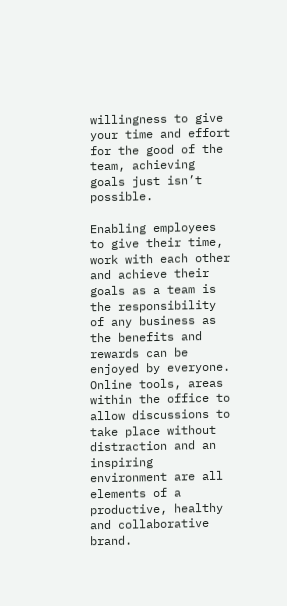willingness to give your time and effort for the good of the team, achieving goals just isn’t possible.

Enabling employees to give their time, work with each other and achieve their goals as a team is the responsibility of any business as the benefits and rewards can be enjoyed by everyone. Online tools, areas within the office to  allow discussions to take place without distraction and an inspiring environment are all elements of a productive, healthy and collaborative brand.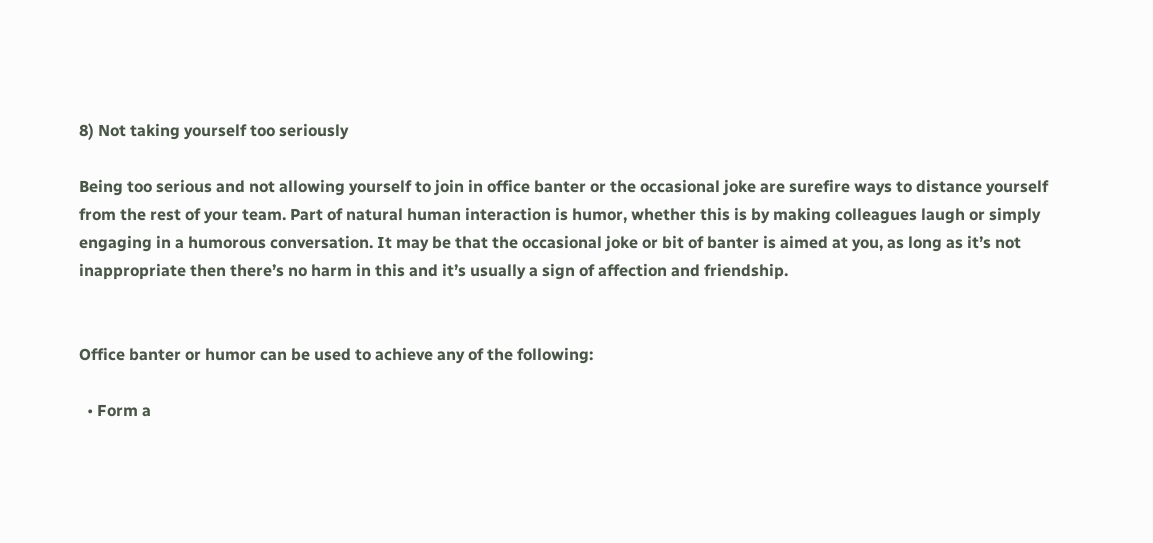8) Not taking yourself too seriously

Being too serious and not allowing yourself to join in office banter or the occasional joke are surefire ways to distance yourself from the rest of your team. Part of natural human interaction is humor, whether this is by making colleagues laugh or simply engaging in a humorous conversation. It may be that the occasional joke or bit of banter is aimed at you, as long as it’s not inappropriate then there’s no harm in this and it’s usually a sign of affection and friendship.


Office banter or humor can be used to achieve any of the following:

  • Form a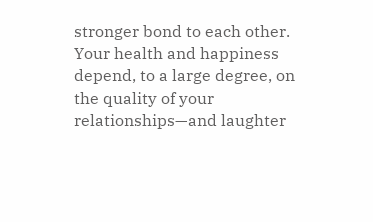stronger bond to each other. Your health and happiness depend, to a large degree, on the quality of your relationships—and laughter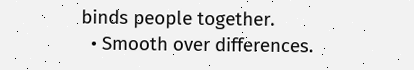binds people together.
  • Smooth over differences.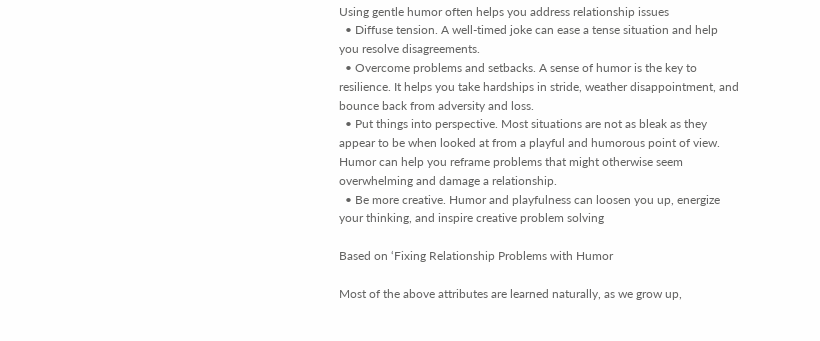Using gentle humor often helps you address relationship issues
  • Diffuse tension. A well-timed joke can ease a tense situation and help you resolve disagreements.
  • Overcome problems and setbacks. A sense of humor is the key to resilience. It helps you take hardships in stride, weather disappointment, and bounce back from adversity and loss.
  • Put things into perspective. Most situations are not as bleak as they appear to be when looked at from a playful and humorous point of view. Humor can help you reframe problems that might otherwise seem overwhelming and damage a relationship.
  • Be more creative. Humor and playfulness can loosen you up, energize your thinking, and inspire creative problem solving

Based on ‘Fixing Relationship Problems with Humor

Most of the above attributes are learned naturally, as we grow up,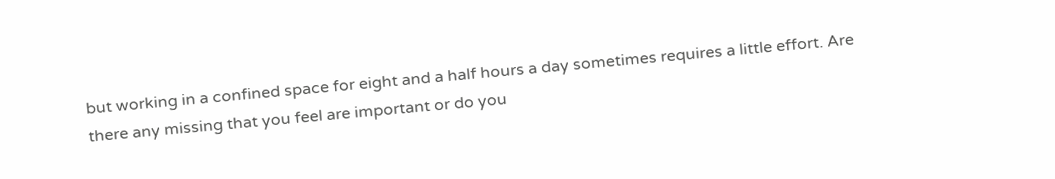but working in a confined space for eight and a half hours a day sometimes requires a little effort. Are there any missing that you feel are important or do you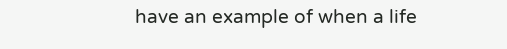have an example of when a life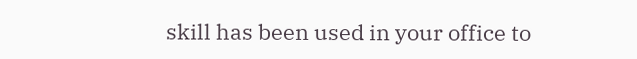skill has been used in your office to